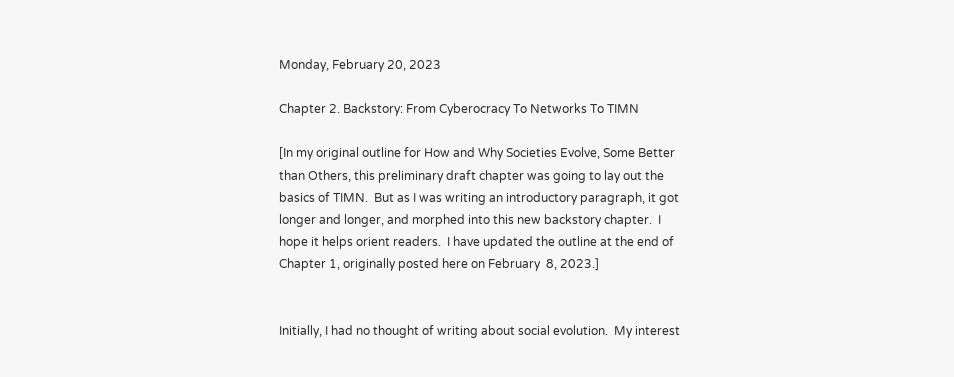Monday, February 20, 2023

Chapter 2. Backstory: From Cyberocracy To Networks To TIMN

[In my original outline for How and Why Societies Evolve, Some Better than Others, this preliminary draft chapter was going to lay out the basics of TIMN.  But as I was writing an introductory paragraph, it got longer and longer, and morphed into this new backstory chapter.  I hope it helps orient readers.  I have updated the outline at the end of Chapter 1, originally posted here on February  8, 2023.]


Initially, I had no thought of writing about social evolution.  My interest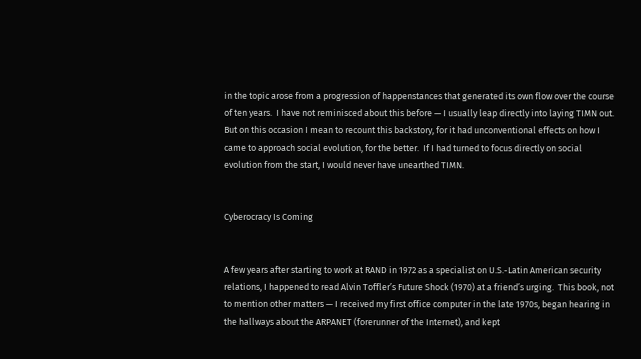in the topic arose from a progression of happenstances that generated its own flow over the course of ten years.  I have not reminisced about this before — I usually leap directly into laying TIMN out.  But on this occasion I mean to recount this backstory, for it had unconventional effects on how I came to approach social evolution, for the better.  If I had turned to focus directly on social evolution from the start, I would never have unearthed TIMN.


Cyberocracy Is Coming


A few years after starting to work at RAND in 1972 as a specialist on U.S.-Latin American security relations, I happened to read Alvin Toffler’s Future Shock (1970) at a friend’s urging.  This book, not to mention other matters — I received my first office computer in the late 1970s, began hearing in the hallways about the ARPANET (forerunner of the Internet), and kept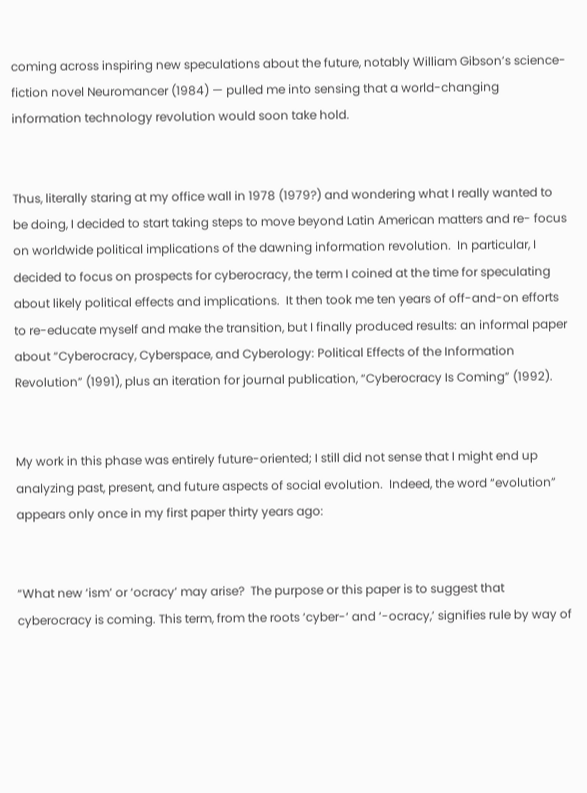coming across inspiring new speculations about the future, notably William Gibson’s science-fiction novel Neuromancer (1984) — pulled me into sensing that a world-changing information technology revolution would soon take hold.


Thus, literally staring at my office wall in 1978 (1979?) and wondering what I really wanted to be doing, I decided to start taking steps to move beyond Latin American matters and re- focus on worldwide political implications of the dawning information revolution.  In particular, I decided to focus on prospects for cyberocracy, the term I coined at the time for speculating about likely political effects and implications.  It then took me ten years of off-and-on efforts to re-educate myself and make the transition, but I finally produced results: an informal paper about “Cyberocracy, Cyberspace, and Cyberology: Political Effects of the Information Revolution” (1991), plus an iteration for journal publication, “Cyberocracy Is Coming” (1992).


My work in this phase was entirely future-oriented; I still did not sense that I might end up analyzing past, present, and future aspects of social evolution.  Indeed, the word “evolution” appears only once in my first paper thirty years ago:


“What new ‘ism’ or ‘ocracy’ may arise?  The purpose or this paper is to suggest that cyberocracy is coming. This term, from the roots ‘cyber-‘ and ‘-ocracy,’ signifies rule by way of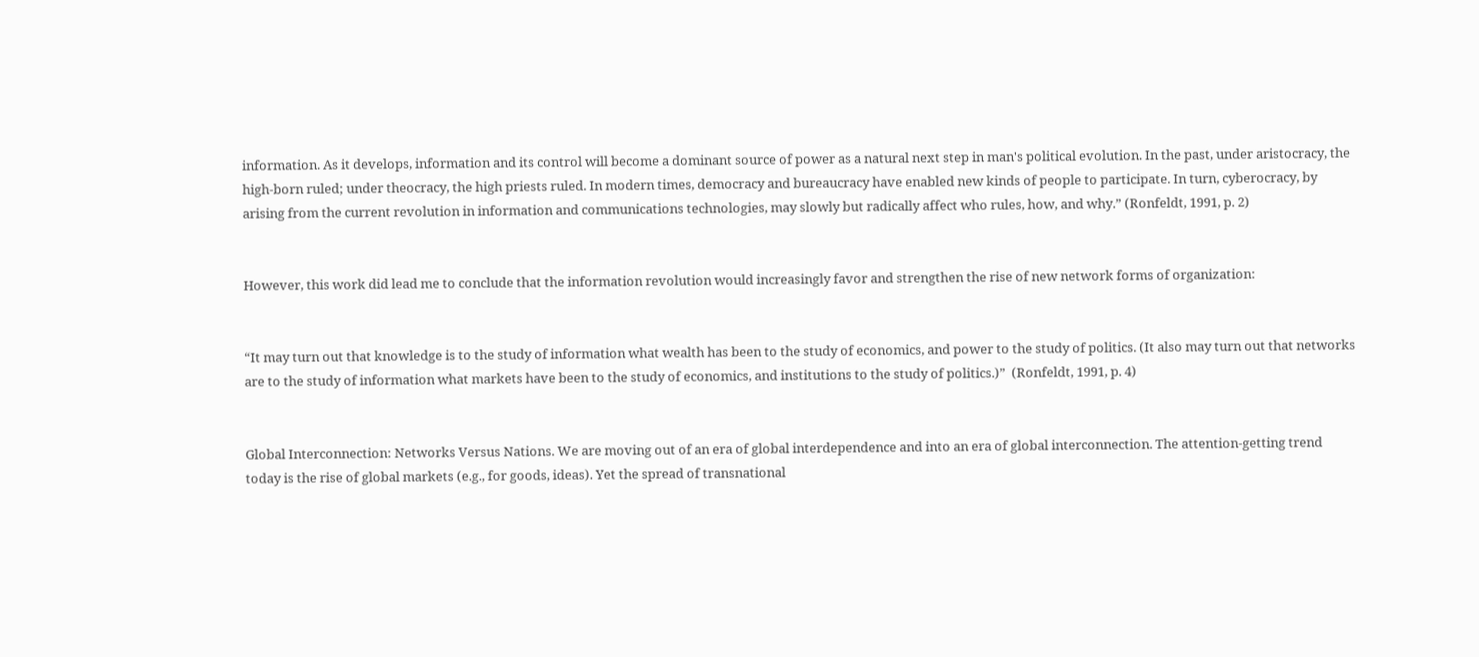information. As it develops, information and its control will become a dominant source of power as a natural next step in man's political evolution. In the past, under aristocracy, the high-born ruled; under theocracy, the high priests ruled. In modern times, democracy and bureaucracy have enabled new kinds of people to participate. In turn, cyberocracy, by arising from the current revolution in information and communications technologies, may slowly but radically affect who rules, how, and why.” (Ronfeldt, 1991, p. 2)


However, this work did lead me to conclude that the information revolution would increasingly favor and strengthen the rise of new network forms of organization:


“It may turn out that knowledge is to the study of information what wealth has been to the study of economics, and power to the study of politics. (It also may turn out that networks are to the study of information what markets have been to the study of economics, and institutions to the study of politics.)”  (Ronfeldt, 1991, p. 4)


Global Interconnection: Networks Versus Nations. We are moving out of an era of global interdependence and into an era of global interconnection. The attention-getting trend today is the rise of global markets (e.g., for goods, ideas). Yet the spread of transnational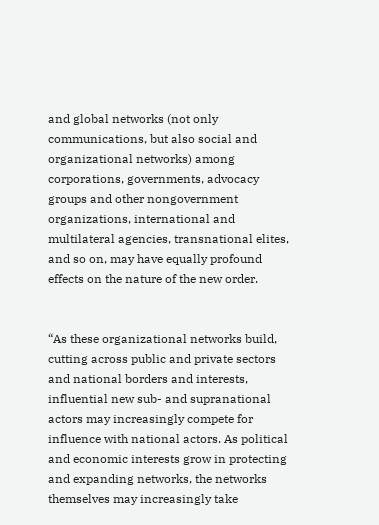and global networks (not only communications, but also social and organizational networks) among corporations, governments, advocacy groups and other nongovernment organizations, international and multilateral agencies, transnational elites, and so on, may have equally profound effects on the nature of the new order.


“As these organizational networks build, cutting across public and private sectors and national borders and interests, influential new sub- and supranational actors may increasingly compete for influence with national actors. As political and economic interests grow in protecting and expanding networks, the networks themselves may increasingly take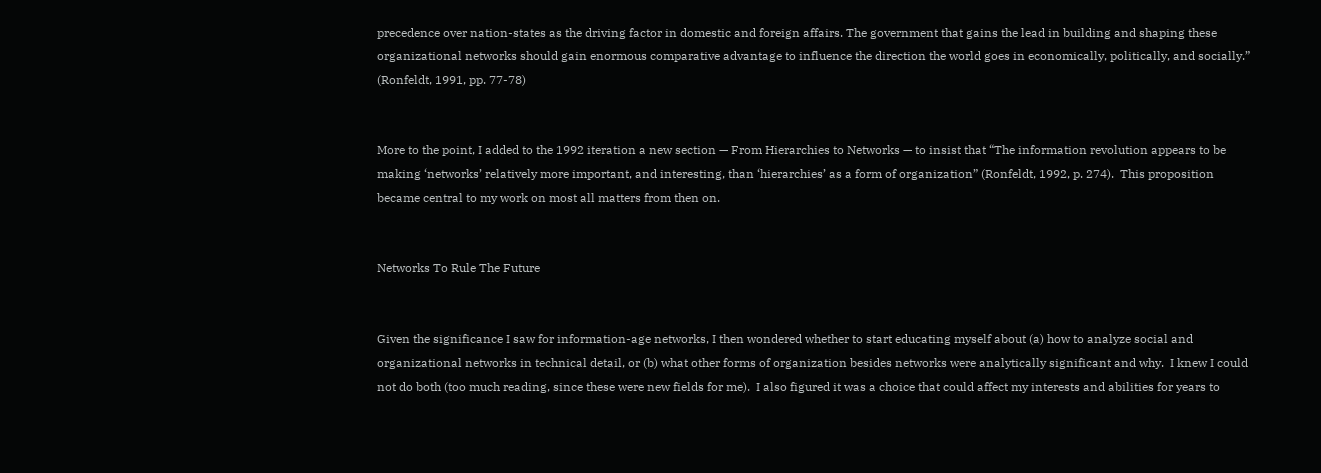precedence over nation-states as the driving factor in domestic and foreign affairs. The government that gains the lead in building and shaping these organizational networks should gain enormous comparative advantage to influence the direction the world goes in economically, politically, and socially.” (Ronfeldt, 1991, pp. 77-78)


More to the point, I added to the 1992 iteration a new section — From Hierarchies to Networks — to insist that “The information revolution appears to be making ‘networks’ relatively more important, and interesting, than ‘hierarchies’ as a form of organization” (Ronfeldt, 1992, p. 274).  This proposition became central to my work on most all matters from then on.


Networks To Rule The Future


Given the significance I saw for information-age networks, I then wondered whether to start educating myself about (a) how to analyze social and organizational networks in technical detail, or (b) what other forms of organization besides networks were analytically significant and why.  I knew I could not do both (too much reading, since these were new fields for me).  I also figured it was a choice that could affect my interests and abilities for years to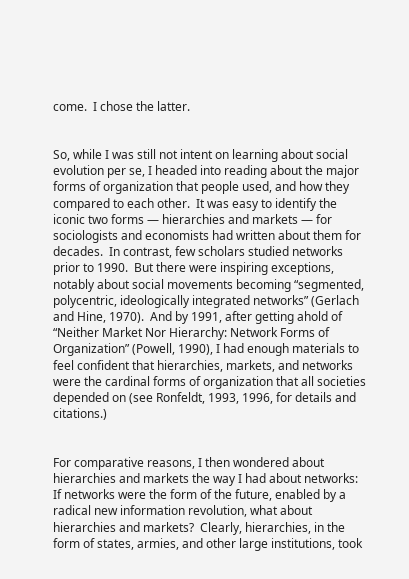come.  I chose the latter.


So, while I was still not intent on learning about social evolution per se, I headed into reading about the major forms of organization that people used, and how they compared to each other.  It was easy to identify the iconic two forms — hierarchies and markets — for sociologists and economists had written about them for decades.  In contrast, few scholars studied networks prior to 1990.  But there were inspiring exceptions, notably about social movements becoming “segmented, polycentric, ideologically integrated networks” (Gerlach and Hine, 1970).  And by 1991, after getting ahold of “Neither Market Nor Hierarchy: Network Forms of Organization” (Powell, 1990), I had enough materials to feel confident that hierarchies, markets, and networks were the cardinal forms of organization that all societies depended on (see Ronfeldt, 1993, 1996, for details and citations.)


For comparative reasons, I then wondered about hierarchies and markets the way I had about networks:  If networks were the form of the future, enabled by a radical new information revolution, what about hierarchies and markets?  Clearly, hierarchies, in the form of states, armies, and other large institutions, took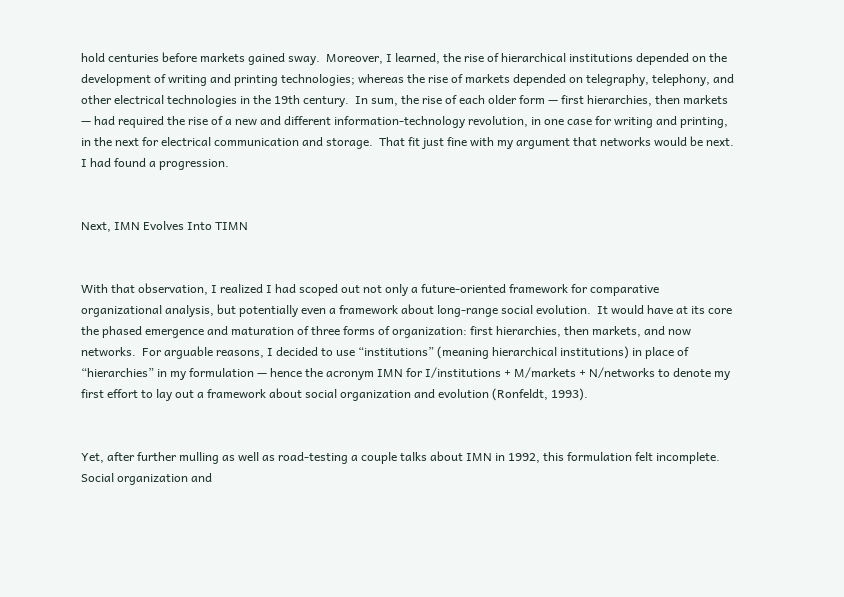hold centuries before markets gained sway.  Moreover, I learned, the rise of hierarchical institutions depended on the development of writing and printing technologies; whereas the rise of markets depended on telegraphy, telephony, and other electrical technologies in the 19th century.  In sum, the rise of each older form — first hierarchies, then markets — had required the rise of a new and different information-technology revolution, in one case for writing and printing, in the next for electrical communication and storage.  That fit just fine with my argument that networks would be next.  I had found a progression.


Next, IMN Evolves Into TIMN


With that observation, I realized I had scoped out not only a future-oriented framework for comparative organizational analysis, but potentially even a framework about long-range social evolution.  It would have at its core the phased emergence and maturation of three forms of organization: first hierarchies, then markets, and now networks.  For arguable reasons, I decided to use “institutions” (meaning hierarchical institutions) in place of “hierarchies” in my formulation — hence the acronym IMN for I/institutions + M/markets + N/networks to denote my first effort to lay out a framework about social organization and evolution (Ronfeldt, 1993).


Yet, after further mulling as well as road-testing a couple talks about IMN in 1992, this formulation felt incomplete.  Social organization and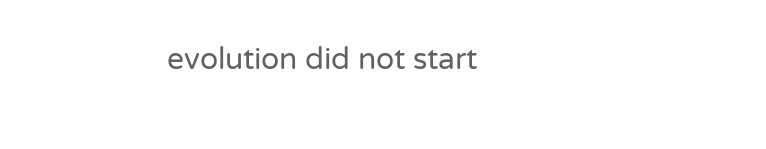evolution did not start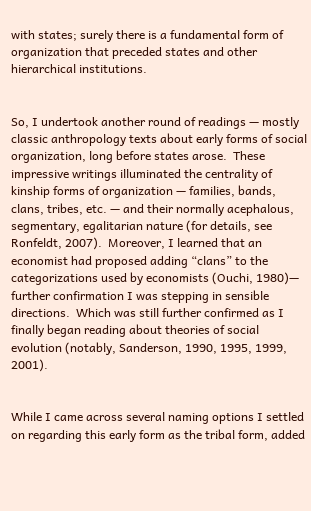with states; surely there is a fundamental form of organization that preceded states and other hierarchical institutions.


So, I undertook another round of readings — mostly classic anthropology texts about early forms of social organization, long before states arose.  These impressive writings illuminated the centrality of kinship forms of organization — families, bands, clans, tribes, etc. — and their normally acephalous, segmentary, egalitarian nature (for details, see Ronfeldt, 2007).  Moreover, I learned that an economist had proposed adding “clans” to the categorizations used by economists (Ouchi, 1980)— further confirmation I was stepping in sensible directions.  Which was still further confirmed as I finally began reading about theories of social evolution (notably, Sanderson, 1990, 1995, 1999, 2001).


While I came across several naming options I settled on regarding this early form as the tribal form, added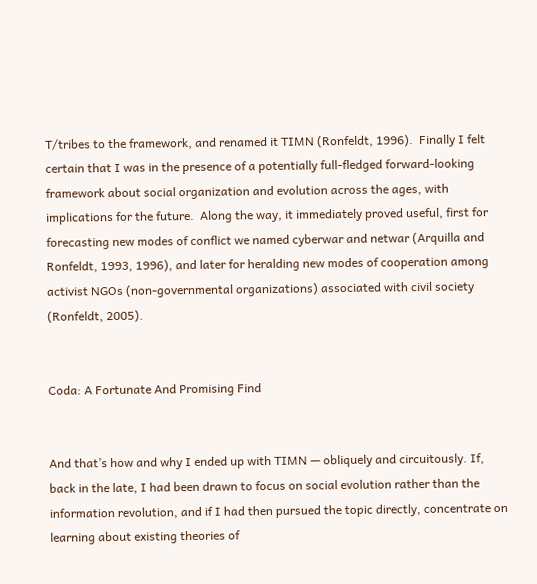T/tribes to the framework, and renamed it TIMN (Ronfeldt, 1996).  Finally I felt certain that I was in the presence of a potentially full-fledged forward-looking framework about social organization and evolution across the ages, with implications for the future.  Along the way, it immediately proved useful, first for forecasting new modes of conflict we named cyberwar and netwar (Arquilla and Ronfeldt, 1993, 1996), and later for heralding new modes of cooperation among activist NGOs (non-governmental organizations) associated with civil society (Ronfeldt, 2005).


Coda: A Fortunate And Promising Find


And that’s how and why I ended up with TIMN — obliquely and circuitously. If, back in the late, I had been drawn to focus on social evolution rather than the information revolution, and if I had then pursued the topic directly, concentrate on learning about existing theories of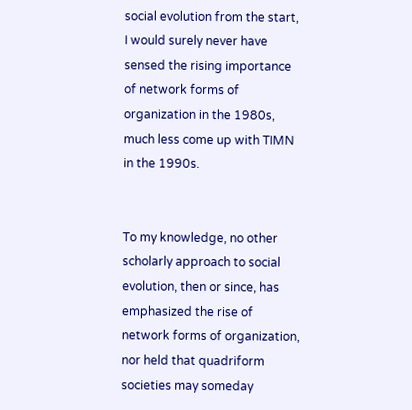social evolution from the start, I would surely never have sensed the rising importance of network forms of organization in the 1980s, much less come up with TIMN in the 1990s.


To my knowledge, no other scholarly approach to social evolution, then or since, has emphasized the rise of network forms of organization, nor held that quadriform societies may someday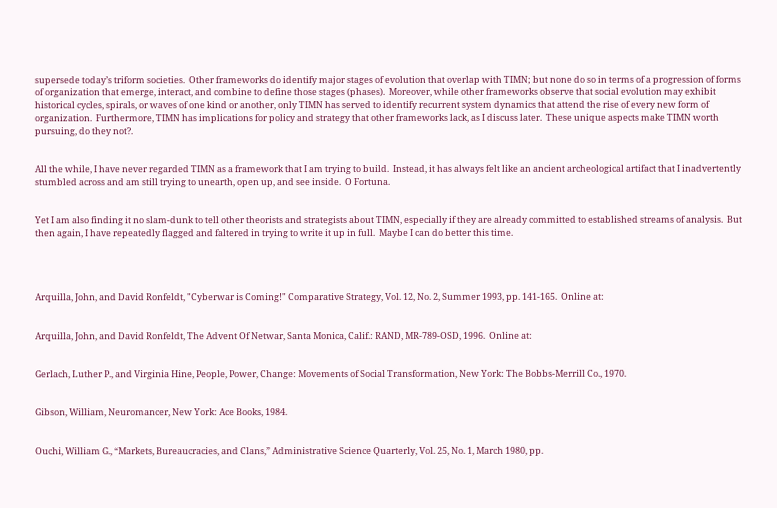supersede today’s triform societies.  Other frameworks do identify major stages of evolution that overlap with TIMN; but none do so in terms of a progression of forms of organization that emerge, interact, and combine to define those stages (phases).  Moreover, while other frameworks observe that social evolution may exhibit historical cycles, spirals, or waves of one kind or another, only TIMN has served to identify recurrent system dynamics that attend the rise of every new form of organization.  Furthermore, TIMN has implications for policy and strategy that other frameworks lack, as I discuss later.  These unique aspects make TIMN worth pursuing, do they not?.


All the while, I have never regarded TIMN as a framework that I am trying to build.  Instead, it has always felt like an ancient archeological artifact that I inadvertently stumbled across and am still trying to unearth, open up, and see inside.  O Fortuna.


Yet I am also finding it no slam-dunk to tell other theorists and strategists about TIMN, especially if they are already committed to established streams of analysis.  But then again, I have repeatedly flagged and faltered in trying to write it up in full.  Maybe I can do better this time.




Arquilla, John, and David Ronfeldt, "Cyberwar is Coming!" Comparative Strategy, Vol. 12, No. 2, Summer 1993, pp. 141-165.  Online at:


Arquilla, John, and David Ronfeldt, The Advent Of Netwar, Santa Monica, Calif.: RAND, MR-789-OSD, 1996.  Online at:


Gerlach, Luther P., and Virginia Hine, People, Power, Change: Movements of Social Transformation, New York: The Bobbs-Merrill Co., 1970.


Gibson, William, Neuromancer, New York: Ace Books, 1984.


Ouchi, William G., “Markets, Bureaucracies, and Clans,” Administrative Science Quarterly, Vol. 25, No. 1, March 1980, pp.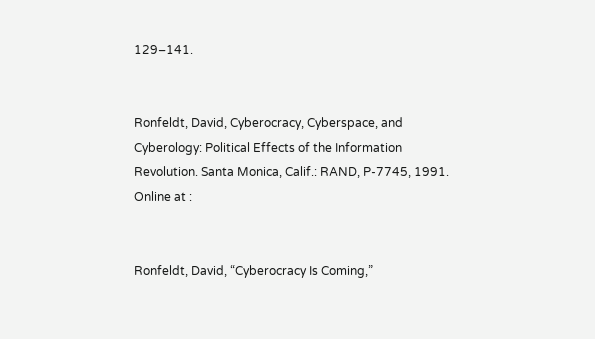129–141.


Ronfeldt, David, Cyberocracy, Cyberspace, and Cyberology: Political Effects of the Information Revolution. Santa Monica, Calif.: RAND, P-7745, 1991.  Online at :


Ronfeldt, David, “Cyberocracy Is Coming,”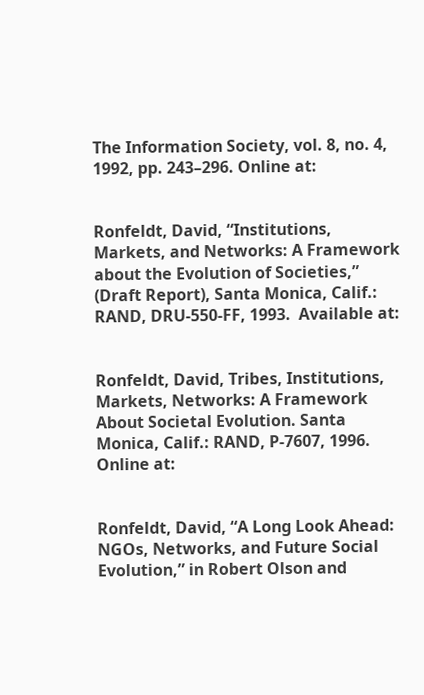The Information Society, vol. 8, no. 4, 1992, pp. 243–296. Online at:


Ronfeldt, David, “Institutions, Markets, and Networks: A Framework about the Evolution of Societies,” (Draft Report), Santa Monica, Calif.: RAND, DRU-550-FF, 1993.  Available at:


Ronfeldt, David, Tribes, Institutions, Markets, Networks: A Framework About Societal Evolution. Santa Monica, Calif.: RAND, P-7607, 1996.  Online at:


Ronfeldt, David, “A Long Look Ahead: NGOs, Networks, and Future Social Evolution,” in Robert Olson and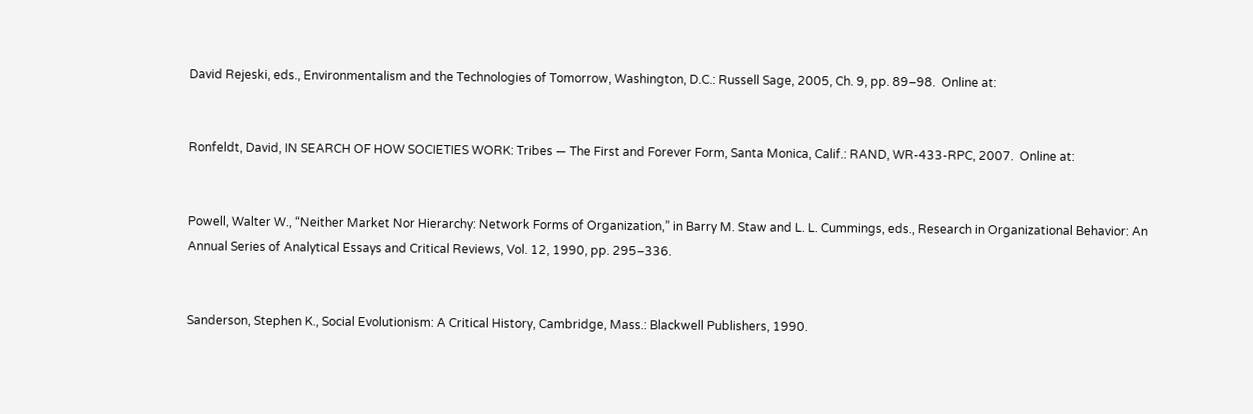David Rejeski, eds., Environmentalism and the Technologies of Tomorrow, Washington, D.C.: Russell Sage, 2005, Ch. 9, pp. 89–98.  Online at:


Ronfeldt, David, IN SEARCH OF HOW SOCIETIES WORK: Tribes — The First and Forever Form, Santa Monica, Calif.: RAND, WR-433-RPC, 2007.  Online at:


Powell, Walter W., “Neither Market Nor Hierarchy: Network Forms of Organization,” in Barry M. Staw and L. L. Cummings, eds., Research in Organizational Behavior: An Annual Series of Analytical Essays and Critical Reviews, Vol. 12, 1990, pp. 295–336.


Sanderson, Stephen K., Social Evolutionism: A Critical History, Cambridge, Mass.: Blackwell Publishers, 1990.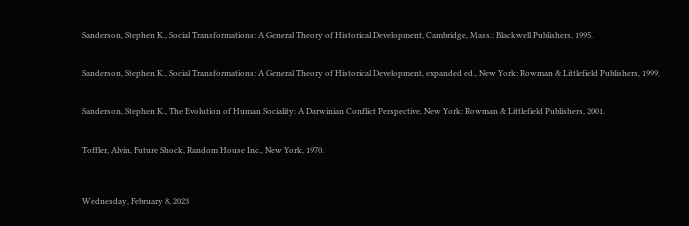Sanderson, Stephen K., Social Transformations: A General Theory of Historical Development, Cambridge, Mass.: Blackwell Publishers, 1995.


Sanderson, Stephen K., Social Transformations: A General Theory of Historical Development, expanded ed., New York: Rowman & Littlefield Publishers, 1999.


Sanderson, Stephen K., The Evolution of Human Sociality: A Darwinian Conflict Perspective, New York: Rowman & Littlefield Publishers, 2001.


Toffler, Alvin, Future Shock, Random House Inc., New York, 1970.



Wednesday, February 8, 2023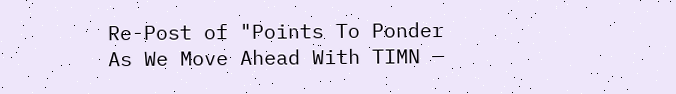Re-Post of "Points To Ponder As We Move Ahead With TIMN —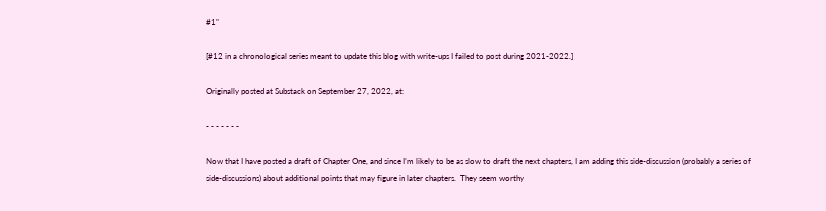#1"

[#12 in a chronological series meant to update this blog with write-ups I failed to post during 2021-2022.]

Originally posted at Substack on September 27, 2022, at:

- - - - - - -

Now that I have posted a draft of Chapter One, and since I’m likely to be as slow to draft the next chapters, I am adding this side-discussion (probably a series of side-discussions) about additional points that may figure in later chapters.  They seem worthy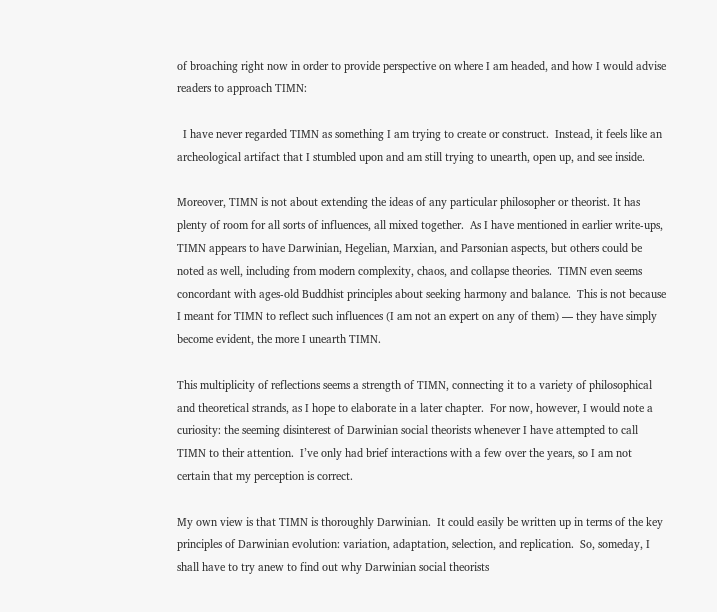of broaching right now in order to provide perspective on where I am headed, and how I would advise readers to approach TIMN:

  I have never regarded TIMN as something I am trying to create or construct.  Instead, it feels like an archeological artifact that I stumbled upon and am still trying to unearth, open up, and see inside.

Moreover, TIMN is not about extending the ideas of any particular philosopher or theorist. It has plenty of room for all sorts of influences, all mixed together.  As I have mentioned in earlier write-ups, TIMN appears to have Darwinian, Hegelian, Marxian, and Parsonian aspects, but others could be noted as well, including from modern complexity, chaos, and collapse theories.  TIMN even seems concordant with ages-old Buddhist principles about seeking harmony and balance.  This is not because I meant for TIMN to reflect such influences (I am not an expert on any of them) — they have simply become evident, the more I unearth TIMN.

This multiplicity of reflections seems a strength of TIMN, connecting it to a variety of philosophical and theoretical strands, as I hope to elaborate in a later chapter.  For now, however, I would note a curiosity: the seeming disinterest of Darwinian social theorists whenever I have attempted to call TIMN to their attention.  I’ve only had brief interactions with a few over the years, so I am not certain that my perception is correct.

My own view is that TIMN is thoroughly Darwinian.  It could easily be written up in terms of the key principles of Darwinian evolution: variation, adaptation, selection, and replication.  So, someday, I shall have to try anew to find out why Darwinian social theorists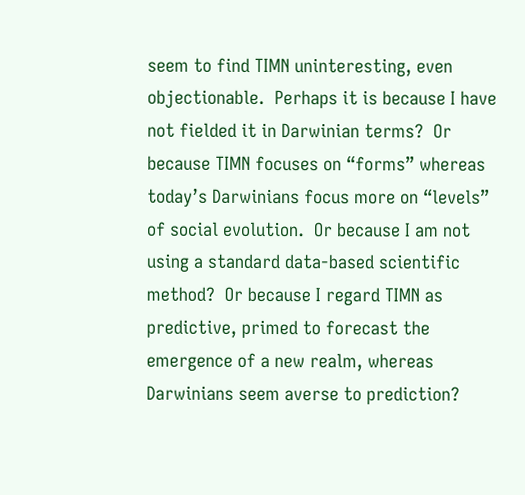seem to find TIMN uninteresting, even objectionable.  Perhaps it is because I have not fielded it in Darwinian terms?  Or because TIMN focuses on “forms” whereas today’s Darwinians focus more on “levels” of social evolution.  Or because I am not using a standard data-based scientific method?  Or because I regard TIMN as predictive, primed to forecast the emergence of a new realm, whereas Darwinians seem averse to prediction?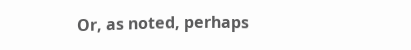Or, as noted, perhaps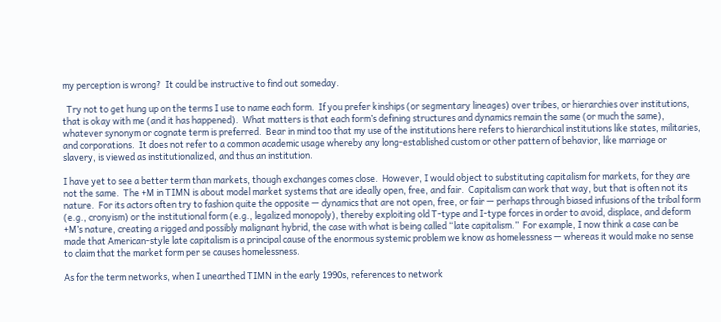my perception is wrong?  It could be instructive to find out someday.

  Try not to get hung up on the terms I use to name each form.  If you prefer kinships (or segmentary lineages) over tribes, or hierarchies over institutions, that is okay with me (and it has happened).  What matters is that each form’s defining structures and dynamics remain the same (or much the same), whatever synonym or cognate term is preferred.  Bear in mind too that my use of the institutions here refers to hierarchical institutions like states, militaries, and corporations.  It does not refer to a common academic usage whereby any long-established custom or other pattern of behavior, like marriage or slavery, is viewed as institutionalized, and thus an institution.

I have yet to see a better term than markets, though exchanges comes close.  However, I would object to substituting capitalism for markets, for they are not the same.  The +M in TIMN is about model market systems that are ideally open, free, and fair.  Capitalism can work that way, but that is often not its nature.  For its actors often try to fashion quite the opposite — dynamics that are not open, free, or fair — perhaps through biased infusions of the tribal form (e.g., cronyism) or the institutional form (e.g., legalized monopoly), thereby exploiting old T-type and I-type forces in order to avoid, displace, and deform +M’s nature, creating a rigged and possibly malignant hybrid, the case with what is being called “late capitalism.”  For example, I now think a case can be made that American-style late capitalism is a principal cause of the enormous systemic problem we know as homelessness — whereas it would make no sense to claim that the market form per se causes homelessness.

As for the term networks, when I unearthed TIMN in the early 1990s, references to network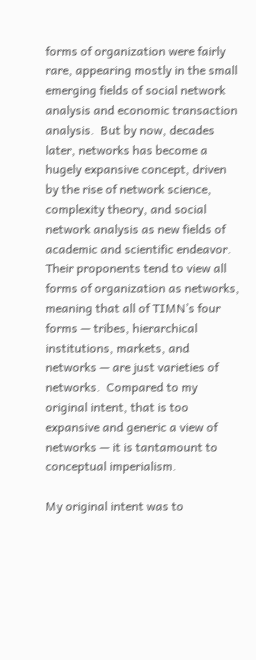forms of organization were fairly rare, appearing mostly in the small emerging fields of social network analysis and economic transaction analysis.  But by now, decades later, networks has become a hugely expansive concept, driven by the rise of network science, complexity theory, and social network analysis as new fields of academic and scientific endeavor.  Their proponents tend to view all forms of organization as networks, meaning that all of TIMN’s four forms — tribes, hierarchical institutions, markets, and networks — are just varieties of networks.  Compared to my original intent, that is too expansive and generic a view of networks — it is tantamount to conceptual imperialism.

My original intent was to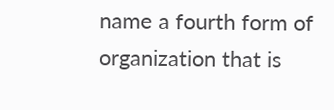name a fourth form of organization that is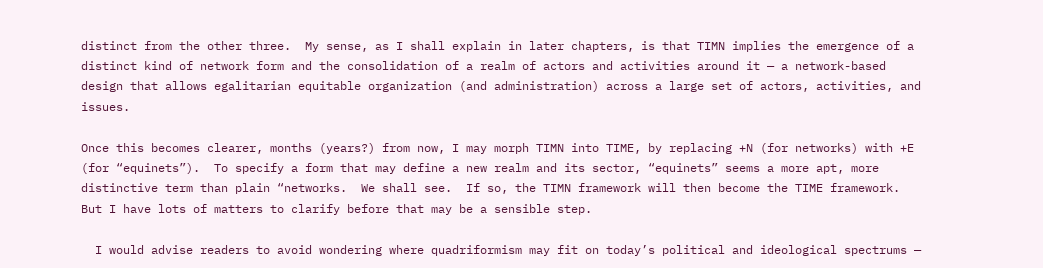distinct from the other three.  My sense, as I shall explain in later chapters, is that TIMN implies the emergence of a distinct kind of network form and the consolidation of a realm of actors and activities around it — a network-based design that allows egalitarian equitable organization (and administration) across a large set of actors, activities, and issues.

Once this becomes clearer, months (years?) from now, I may morph TIMN into TIME, by replacing +N (for networks) with +E (for “equinets”).  To specify a form that may define a new realm and its sector, “equinets” seems a more apt, more distinctive term than plain “networks.  We shall see.  If so, the TIMN framework will then become the TIME framework.  But I have lots of matters to clarify before that may be a sensible step.

  I would advise readers to avoid wondering where quadriformism may fit on today’s political and ideological spectrums —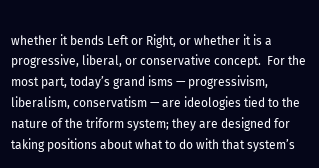whether it bends Left or Right, or whether it is a progressive, liberal, or conservative concept.  For the most part, today’s grand isms — progressivism, liberalism, conservatism — are ideologies tied to the nature of the triform system; they are designed for taking positions about what to do with that system’s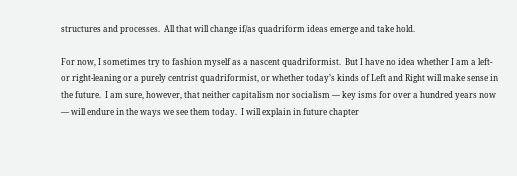structures and processes.  All that will change if/as quadriform ideas emerge and take hold.

For now, I sometimes try to fashion myself as a nascent quadriformist.  But I have no idea whether I am a left- or right-leaning or a purely centrist quadriformist, or whether today’s kinds of Left and Right will make sense in the future.  I am sure, however, that neither capitalism nor socialism — key isms for over a hundred years now — will endure in the ways we see them today.  I will explain in future chapter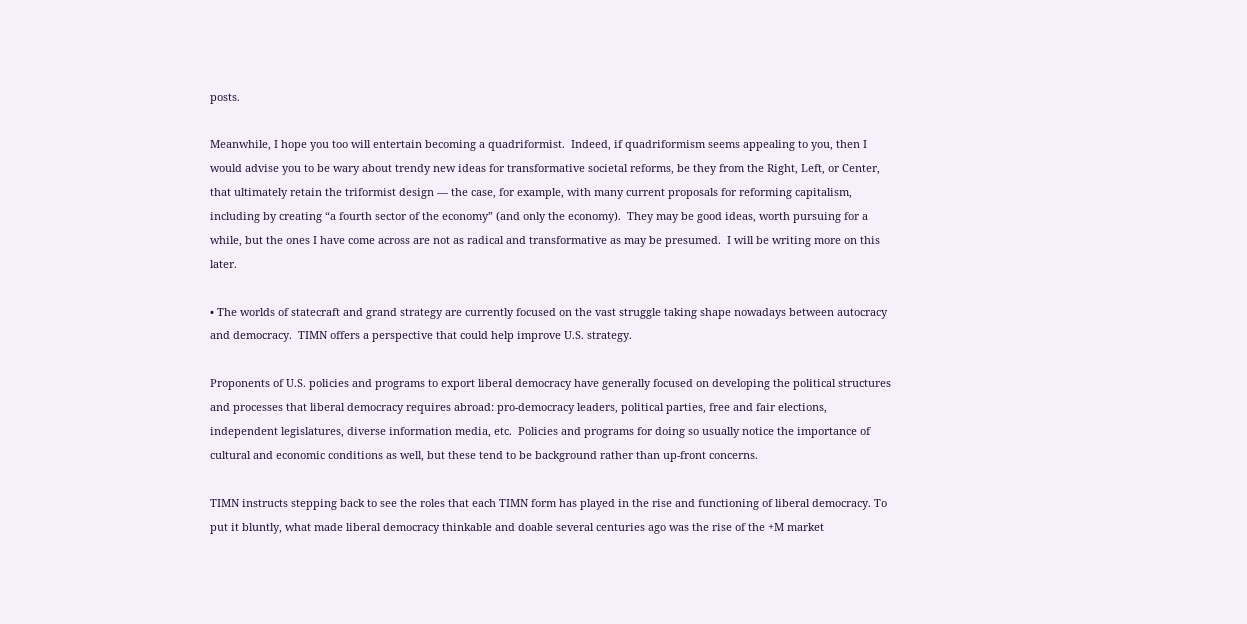posts.

Meanwhile, I hope you too will entertain becoming a quadriformist.  Indeed, if quadriformism seems appealing to you, then I would advise you to be wary about trendy new ideas for transformative societal reforms, be they from the Right, Left, or Center, that ultimately retain the triformist design — the case, for example, with many current proposals for reforming capitalism, including by creating “a fourth sector of the economy” (and only the economy).  They may be good ideas, worth pursuing for a while, but the ones I have come across are not as radical and transformative as may be presumed.  I will be writing more on this later.

• The worlds of statecraft and grand strategy are currently focused on the vast struggle taking shape nowadays between autocracy and democracy.  TIMN offers a perspective that could help improve U.S. strategy.

Proponents of U.S. policies and programs to export liberal democracy have generally focused on developing the political structures and processes that liberal democracy requires abroad: pro-democracy leaders, political parties, free and fair elections, independent legislatures, diverse information media, etc.  Policies and programs for doing so usually notice the importance of cultural and economic conditions as well, but these tend to be background rather than up-front concerns.

TIMN instructs stepping back to see the roles that each TIMN form has played in the rise and functioning of liberal democracy. To put it bluntly, what made liberal democracy thinkable and doable several centuries ago was the rise of the +M market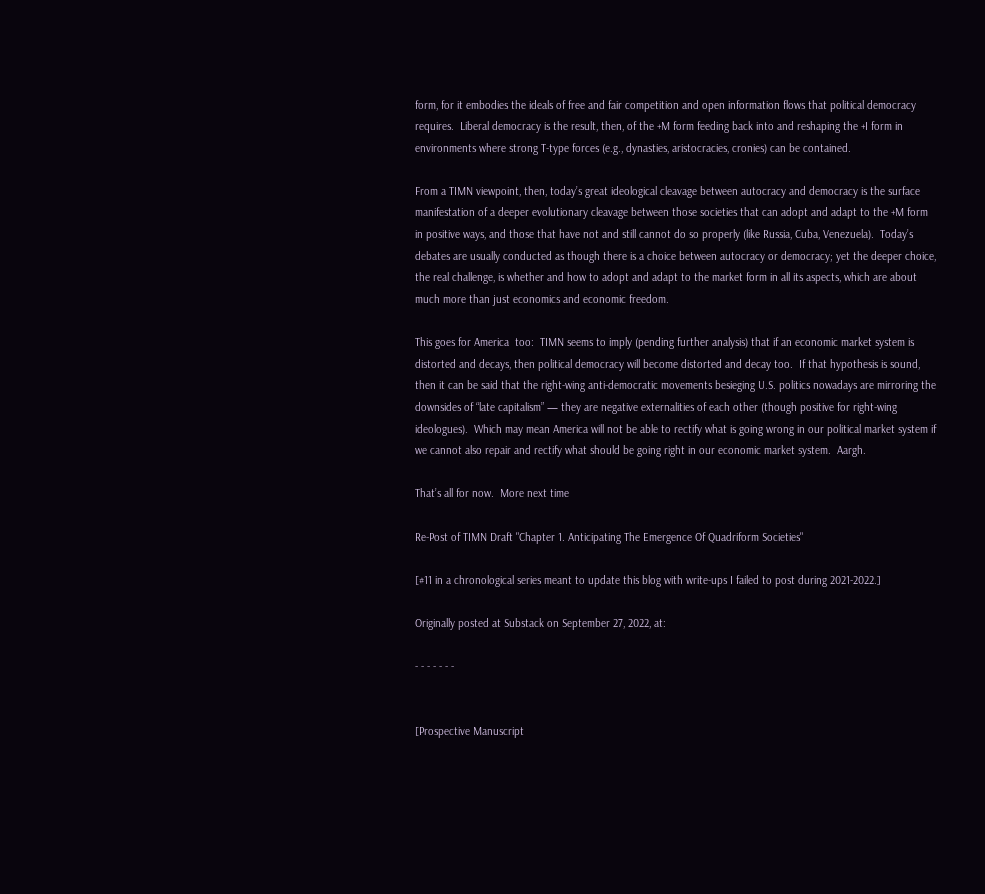form, for it embodies the ideals of free and fair competition and open information flows that political democracy requires.  Liberal democracy is the result, then, of the +M form feeding back into and reshaping the +I form in environments where strong T-type forces (e.g., dynasties, aristocracies, cronies) can be contained.

From a TIMN viewpoint, then, today’s great ideological cleavage between autocracy and democracy is the surface manifestation of a deeper evolutionary cleavage between those societies that can adopt and adapt to the +M form in positive ways, and those that have not and still cannot do so properly (like Russia, Cuba, Venezuela).  Today’s debates are usually conducted as though there is a choice between autocracy or democracy; yet the deeper choice, the real challenge, is whether and how to adopt and adapt to the market form in all its aspects, which are about much more than just economics and economic freedom.

This goes for America  too:  TIMN seems to imply (pending further analysis) that if an economic market system is distorted and decays, then political democracy will become distorted and decay too.  If that hypothesis is sound, then it can be said that the right-wing anti-democratic movements besieging U.S. politics nowadays are mirroring the downsides of “late capitalism” — they are negative externalities of each other (though positive for right-wing ideologues).  Which may mean America will not be able to rectify what is going wrong in our political market system if we cannot also repair and rectify what should be going right in our economic market system.  Aargh.

That’s all for now.  More next time

Re-Post of TIMN Draft "Chapter 1. Anticipating The Emergence Of Quadriform Societies"

[#11 in a chronological series meant to update this blog with write-ups I failed to post during 2021-2022.]

Originally posted at Substack on September 27, 2022, at:

- - - - - - -


[Prospective Manuscript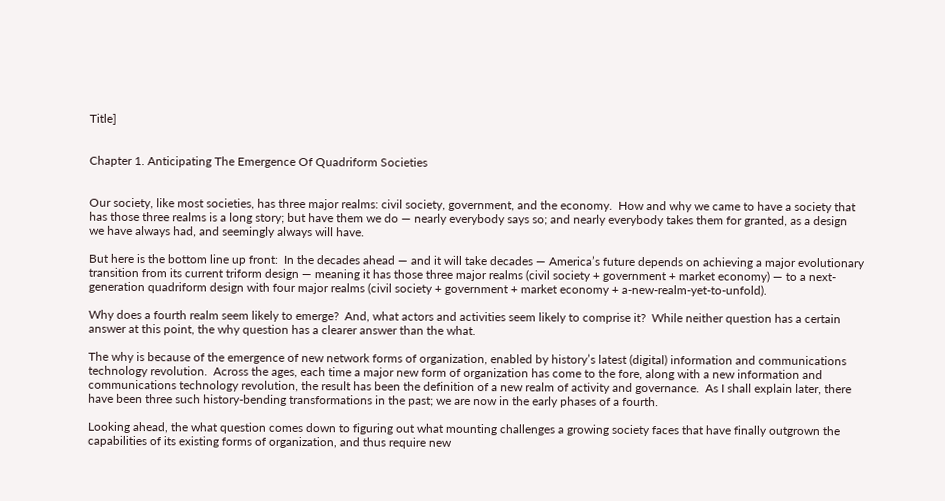Title]


Chapter 1. Anticipating The Emergence Of Quadriform Societies


Our society, like most societies, has three major realms: civil society, government, and the economy.  How and why we came to have a society that has those three realms is a long story; but have them we do — nearly everybody says so; and nearly everybody takes them for granted, as a design we have always had, and seemingly always will have.

But here is the bottom line up front:  In the decades ahead — and it will take decades — America’s future depends on achieving a major evolutionary transition from its current triform design — meaning it has those three major realms (civil society + government + market economy) — to a next-generation quadriform design with four major realms (civil society + government + market economy + a-new-realm-yet-to-unfold).

Why does a fourth realm seem likely to emerge?  And, what actors and activities seem likely to comprise it?  While neither question has a certain answer at this point, the why question has a clearer answer than the what.

The why is because of the emergence of new network forms of organization, enabled by history’s latest (digital) information and communications technology revolution.  Across the ages, each time a major new form of organization has come to the fore, along with a new information and communications technology revolution, the result has been the definition of a new realm of activity and governance.  As I shall explain later, there have been three such history-bending transformations in the past; we are now in the early phases of a fourth.

Looking ahead, the what question comes down to figuring out what mounting challenges a growing society faces that have finally outgrown the capabilities of its existing forms of organization, and thus require new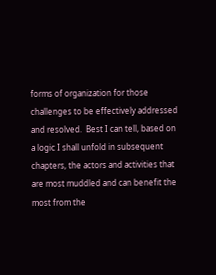forms of organization for those challenges to be effectively addressed and resolved.  Best I can tell, based on a logic I shall unfold in subsequent chapters, the actors and activities that are most muddled and can benefit the most from the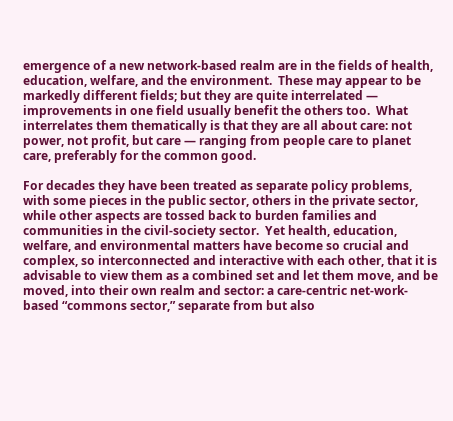emergence of a new network-based realm are in the fields of health, education, welfare, and the environment.  These may appear to be markedly different fields; but they are quite interrelated — improvements in one field usually benefit the others too.  What interrelates them thematically is that they are all about care: not power, not profit, but care — ranging from people care to planet care, preferably for the common good.

For decades they have been treated as separate policy problems, with some pieces in the public sector, others in the private sector, while other aspects are tossed back to burden families and communities in the civil-society sector.  Yet health, education, welfare, and environmental matters have become so crucial and complex, so interconnected and interactive with each other, that it is advisable to view them as a combined set and let them move, and be moved, into their own realm and sector: a care-centric net-work-based “commons sector,” separate from but also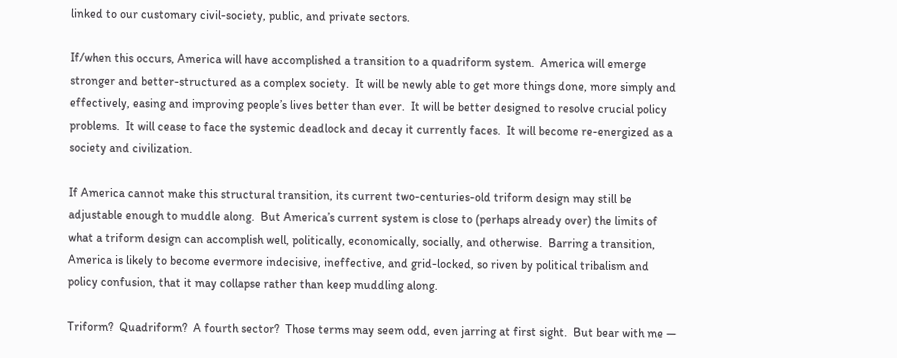linked to our customary civil-society, public, and private sectors.

If/when this occurs, America will have accomplished a transition to a quadriform system.  America will emerge stronger and better-structured as a complex society.  It will be newly able to get more things done, more simply and effectively, easing and improving people’s lives better than ever.  It will be better designed to resolve crucial policy problems.  It will cease to face the systemic deadlock and decay it currently faces.  It will become re-energized as a society and civilization.

If America cannot make this structural transition, its current two-centuries-old triform design may still be adjustable enough to muddle along.  But America’s current system is close to (perhaps already over) the limits of what a triform design can accomplish well, politically, economically, socially, and otherwise.  Barring a transition, America is likely to become evermore indecisive, ineffective, and grid-locked, so riven by political tribalism and policy confusion, that it may collapse rather than keep muddling along.

Triform?  Quadriform?  A fourth sector?  Those terms may seem odd, even jarring at first sight.  But bear with me —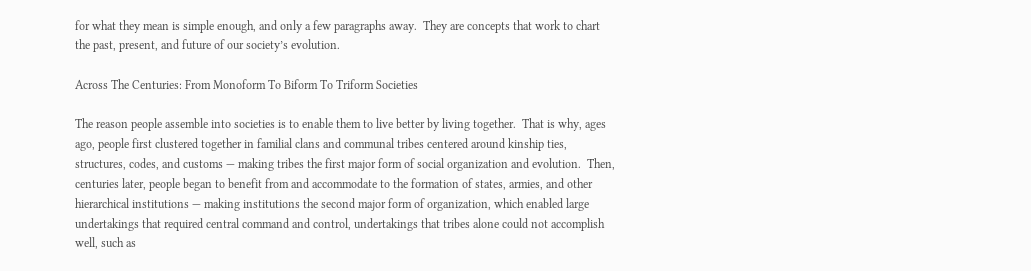for what they mean is simple enough, and only a few paragraphs away.  They are concepts that work to chart the past, present, and future of our society’s evolution.

Across The Centuries: From Monoform To Biform To Triform Societies

The reason people assemble into societies is to enable them to live better by living together.  That is why, ages ago, people first clustered together in familial clans and communal tribes centered around kinship ties, structures, codes, and customs — making tribes the first major form of social organization and evolution.  Then, centuries later, people began to benefit from and accommodate to the formation of states, armies, and other hierarchical institutions — making institutions the second major form of organization, which enabled large undertakings that required central command and control, undertakings that tribes alone could not accomplish well, such as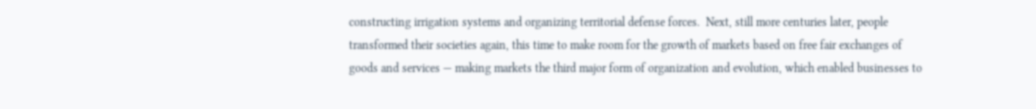constructing irrigation systems and organizing territorial defense forces.  Next, still more centuries later, people transformed their societies again, this time to make room for the growth of markets based on free fair exchanges of goods and services — making markets the third major form of organization and evolution, which enabled businesses to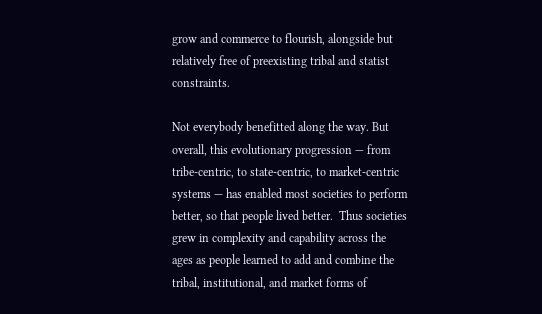grow and commerce to flourish, alongside but relatively free of preexisting tribal and statist constraints.

Not everybody benefitted along the way. But overall, this evolutionary progression — from tribe-centric, to state-centric, to market-centric systems — has enabled most societies to perform better, so that people lived better.  Thus societies grew in complexity and capability across the ages as people learned to add and combine the tribal, institutional, and market forms of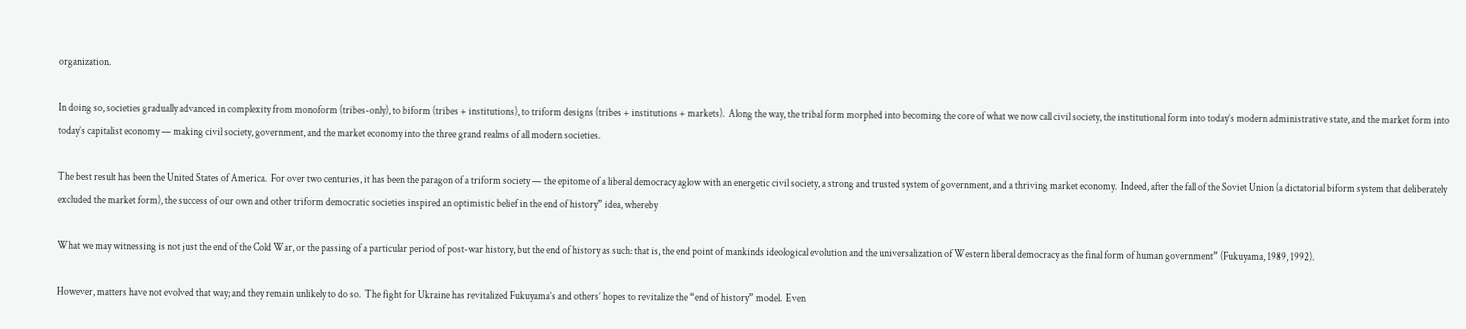organization.

In doing so, societies gradually advanced in complexity from monoform (tribes-only), to biform (tribes + institutions), to triform designs (tribes + institutions + markets).  Along the way, the tribal form morphed into becoming the core of what we now call civil society, the institutional form into today’s modern administrative state, and the market form into today’s capitalist economy — making civil society, government, and the market economy into the three grand realms of all modern societies.

The best result has been the United States of America.  For over two centuries, it has been the paragon of a triform society — the epitome of a liberal democracy aglow with an energetic civil society, a strong and trusted system of government, and a thriving market economy.  Indeed, after the fall of the Soviet Union (a dictatorial biform system that deliberately excluded the market form), the success of our own and other triform democratic societies inspired an optimistic belief in the end of history” idea, whereby

What we may witnessing is not just the end of the Cold War, or the passing of a particular period of post-war history, but the end of history as such: that is, the end point of mankinds ideological evolution and the universalization of Western liberal democracy as the final form of human government” (Fukuyama, 1989, 1992).

However, matters have not evolved that way; and they remain unlikely to do so.  The fight for Ukraine has revitalized Fukuyama’s and others’ hopes to revitalize the “end of history” model.  Even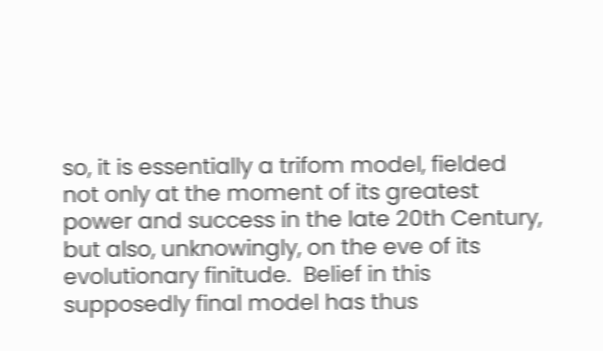so, it is essentially a trifom model, fielded not only at the moment of its greatest power and success in the late 20th Century, but also, unknowingly, on the eve of its evolutionary finitude.  Belief in this supposedly final model has thus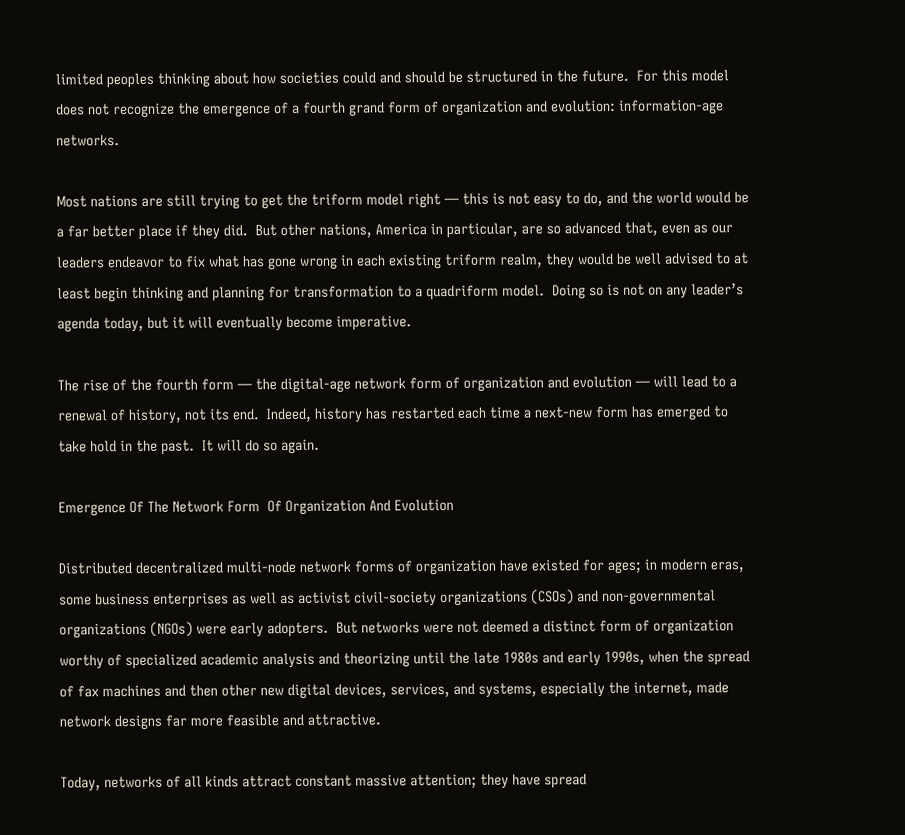limited peoples thinking about how societies could and should be structured in the future.  For this model does not recognize the emergence of a fourth grand form of organization and evolution: information-age networks.

Most nations are still trying to get the triform model right — this is not easy to do, and the world would be a far better place if they did.  But other nations, America in particular, are so advanced that, even as our leaders endeavor to fix what has gone wrong in each existing triform realm, they would be well advised to at least begin thinking and planning for transformation to a quadriform model.  Doing so is not on any leader’s agenda today, but it will eventually become imperative.

The rise of the fourth form — the digital-age network form of organization and evolution — will lead to a renewal of history, not its end.  Indeed, history has restarted each time a next-new form has emerged to take hold in the past.  It will do so again.

Emergence Of The Network Form  Of Organization And Evolution

Distributed decentralized multi-node network forms of organization have existed for ages; in modern eras, some business enterprises as well as activist civil-society organizations (CSOs) and non-governmental organizations (NGOs) were early adopters.  But networks were not deemed a distinct form of organization worthy of specialized academic analysis and theorizing until the late 1980s and early 1990s, when the spread of fax machines and then other new digital devices, services, and systems, especially the internet, made network designs far more feasible and attractive.

Today, networks of all kinds attract constant massive attention; they have spread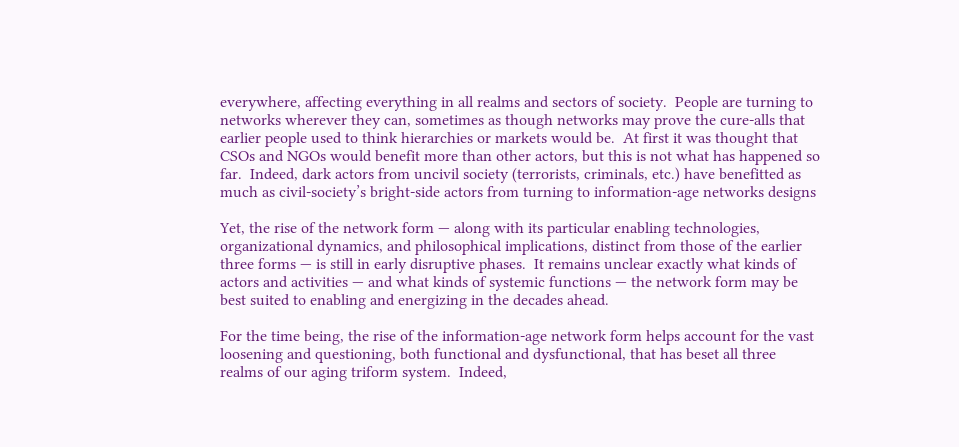everywhere, affecting everything in all realms and sectors of society.  People are turning to networks wherever they can, sometimes as though networks may prove the cure-alls that earlier people used to think hierarchies or markets would be.  At first it was thought that CSOs and NGOs would benefit more than other actors, but this is not what has happened so far.  Indeed, dark actors from uncivil society (terrorists, criminals, etc.) have benefitted as much as civil-society’s bright-side actors from turning to information-age networks designs

Yet, the rise of the network form — along with its particular enabling technologies, organizational dynamics, and philosophical implications, distinct from those of the earlier three forms — is still in early disruptive phases.  It remains unclear exactly what kinds of actors and activities — and what kinds of systemic functions — the network form may be best suited to enabling and energizing in the decades ahead.

For the time being, the rise of the information-age network form helps account for the vast loosening and questioning, both functional and dysfunctional, that has beset all three realms of our aging triform system.  Indeed,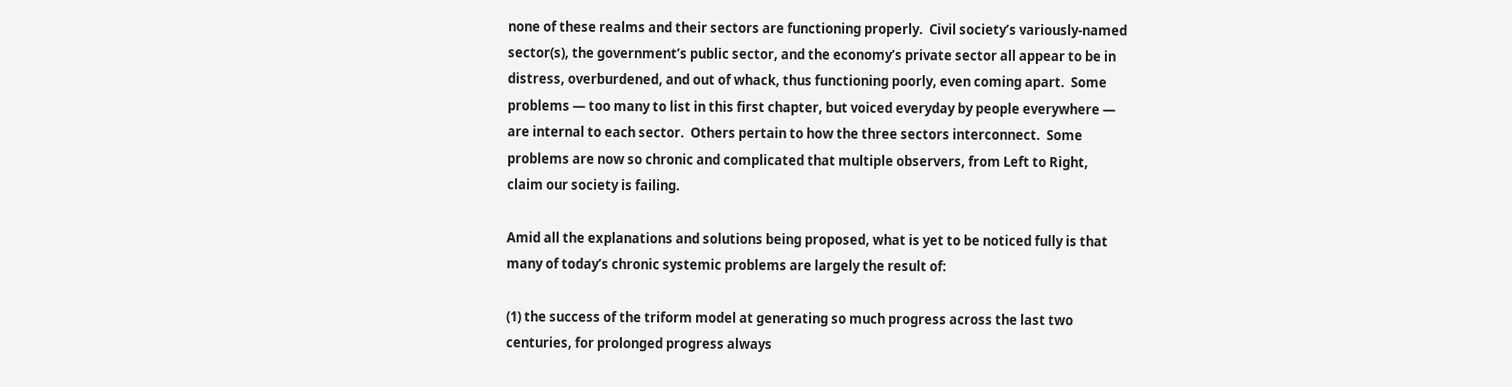none of these realms and their sectors are functioning properly.  Civil society’s variously-named sector(s), the government’s public sector, and the economy’s private sector all appear to be in distress, overburdened, and out of whack, thus functioning poorly, even coming apart.  Some problems — too many to list in this first chapter, but voiced everyday by people everywhere — are internal to each sector.  Others pertain to how the three sectors interconnect.  Some problems are now so chronic and complicated that multiple observers, from Left to Right, claim our society is failing.

Amid all the explanations and solutions being proposed, what is yet to be noticed fully is that many of today’s chronic systemic problems are largely the result of:

(1) the success of the triform model at generating so much progress across the last two centuries, for prolonged progress always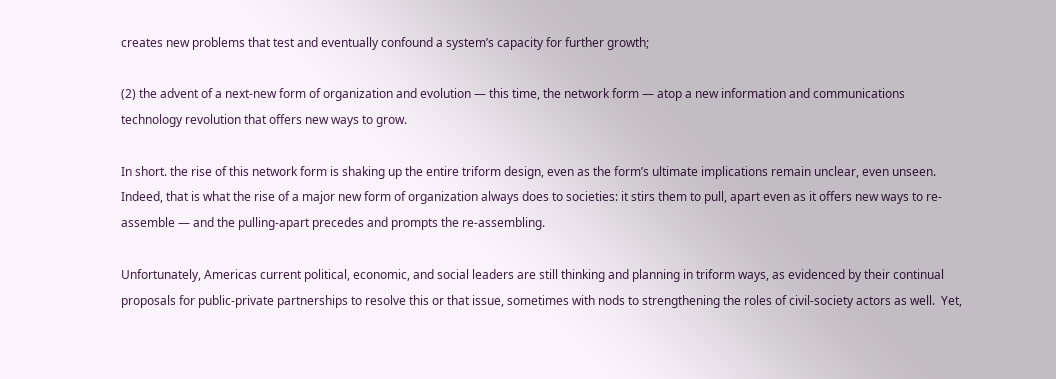creates new problems that test and eventually confound a system’s capacity for further growth;

(2) the advent of a next-new form of organization and evolution — this time, the network form — atop a new information and communications technology revolution that offers new ways to grow.

In short. the rise of this network form is shaking up the entire triform design, even as the form’s ultimate implications remain unclear, even unseen.  Indeed, that is what the rise of a major new form of organization always does to societies: it stirs them to pull, apart even as it offers new ways to re-assemble — and the pulling-apart precedes and prompts the re-assembling.

Unfortunately, Americas current political, economic, and social leaders are still thinking and planning in triform ways, as evidenced by their continual proposals for public-private partnerships to resolve this or that issue, sometimes with nods to strengthening the roles of civil-society actors as well.  Yet,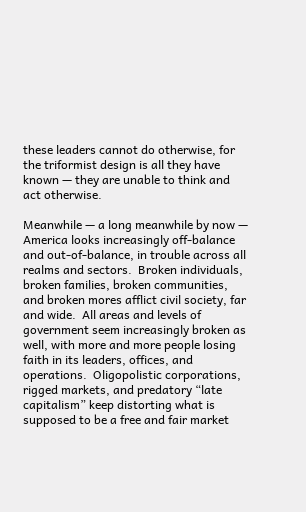these leaders cannot do otherwise, for the triformist design is all they have known — they are unable to think and act otherwise.

Meanwhile — a long meanwhile by now — America looks increasingly off-balance and out-of-balance, in trouble across all realms and sectors.  Broken individuals, broken families, broken communities, and broken mores afflict civil society, far and wide.  All areas and levels of government seem increasingly broken as well, with more and more people losing faith in its leaders, offices, and operations.  Oligopolistic corporations, rigged markets, and predatory “late capitalism” keep distorting what is supposed to be a free and fair market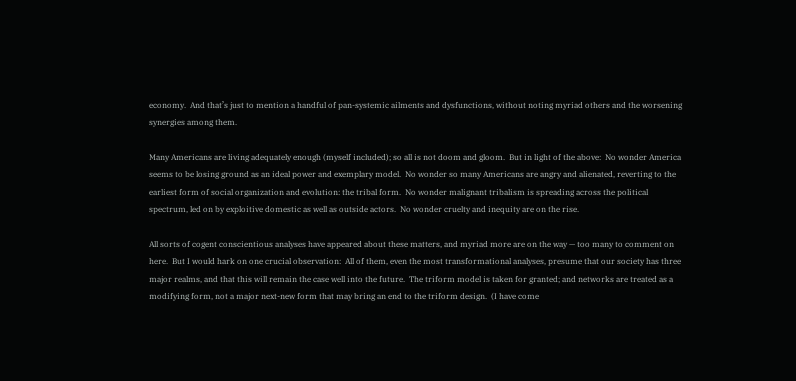economy.  And that’s just to mention a handful of pan-systemic ailments and dysfunctions, without noting myriad others and the worsening synergies among them.

Many Americans are living adequately enough (myself included); so all is not doom and gloom.  But in light of the above:  No wonder America seems to be losing ground as an ideal power and exemplary model.  No wonder so many Americans are angry and alienated, reverting to the earliest form of social organization and evolution: the tribal form.  No wonder malignant tribalism is spreading across the political spectrum, led on by exploitive domestic as well as outside actors.  No wonder cruelty and inequity are on the rise.

All sorts of cogent conscientious analyses have appeared about these matters, and myriad more are on the way — too many to comment on here.  But I would hark on one crucial observation:  All of them, even the most transformational analyses, presume that our society has three major realms, and that this will remain the case well into the future.  The triform model is taken for granted; and networks are treated as a modifying form, not a major next-new form that may bring an end to the triform design.  (I have come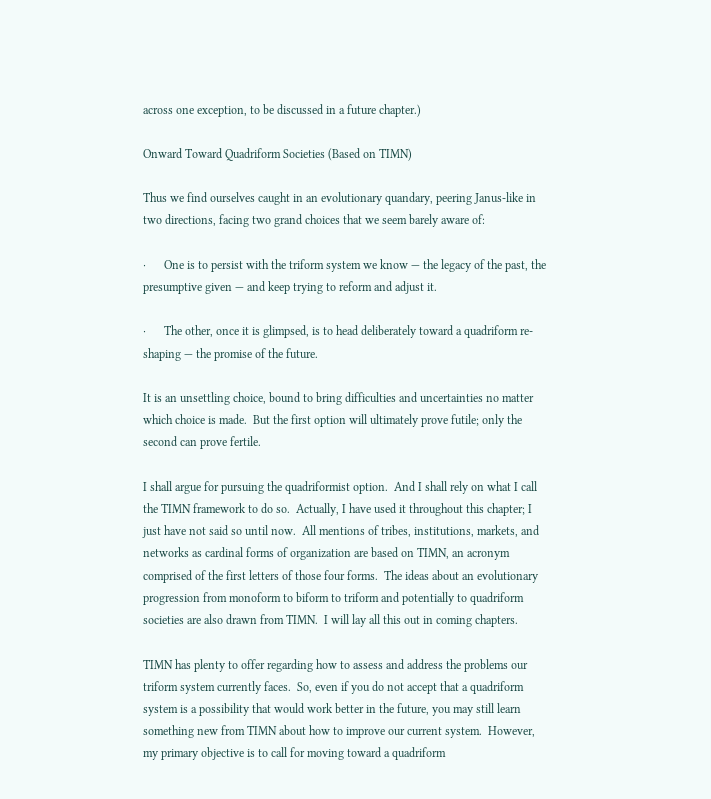across one exception, to be discussed in a future chapter.)

Onward Toward Quadriform Societies (Based on TIMN)

Thus we find ourselves caught in an evolutionary quandary, peering Janus-like in two directions, facing two grand choices that we seem barely aware of:

·      One is to persist with the triform system we know — the legacy of the past, the presumptive given — and keep trying to reform and adjust it.

·      The other, once it is glimpsed, is to head deliberately toward a quadriform re-shaping — the promise of the future.

It is an unsettling choice, bound to bring difficulties and uncertainties no matter which choice is made.  But the first option will ultimately prove futile; only the second can prove fertile.

I shall argue for pursuing the quadriformist option.  And I shall rely on what I call the TIMN framework to do so.  Actually, I have used it throughout this chapter; I just have not said so until now.  All mentions of tribes, institutions, markets, and networks as cardinal forms of organization are based on TIMN, an acronym comprised of the first letters of those four forms.  The ideas about an evolutionary progression from monoform to biform to triform and potentially to quadriform societies are also drawn from TIMN.  I will lay all this out in coming chapters.

TIMN has plenty to offer regarding how to assess and address the problems our triform system currently faces.  So, even if you do not accept that a quadriform system is a possibility that would work better in the future, you may still learn something new from TIMN about how to improve our current system.  However, my primary objective is to call for moving toward a quadriform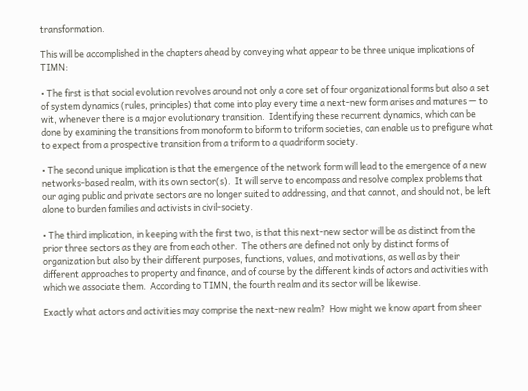transformation.

This will be accomplished in the chapters ahead by conveying what appear to be three unique implications of TIMN:

• The first is that social evolution revolves around not only a core set of four organizational forms but also a set of system dynamics (rules, principles) that come into play every time a next-new form arises and matures — to wit, whenever there is a major evolutionary transition.  Identifying these recurrent dynamics, which can be done by examining the transitions from monoform to biform to triform societies, can enable us to prefigure what to expect from a prospective transition from a triform to a quadriform society.

• The second unique implication is that the emergence of the network form will lead to the emergence of a new networks-based realm, with its own sector(s).  It will serve to encompass and resolve complex problems that our aging public and private sectors are no longer suited to addressing, and that cannot, and should not, be left alone to burden families and activists in civil-society.

• The third implication, in keeping with the first two, is that this next-new sector will be as distinct from the prior three sectors as they are from each other.  The others are defined not only by distinct forms of organization but also by their different purposes, functions, values, and motivations, as well as by their different approaches to property and finance, and of course by the different kinds of actors and activities with which we associate them.  According to TIMN, the fourth realm and its sector will be likewise.

Exactly what actors and activities may comprise the next-new realm?  How might we know apart from sheer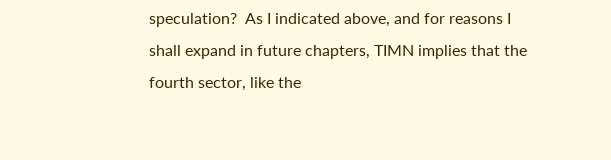speculation?  As I indicated above, and for reasons I shall expand in future chapters, TIMN implies that the fourth sector, like the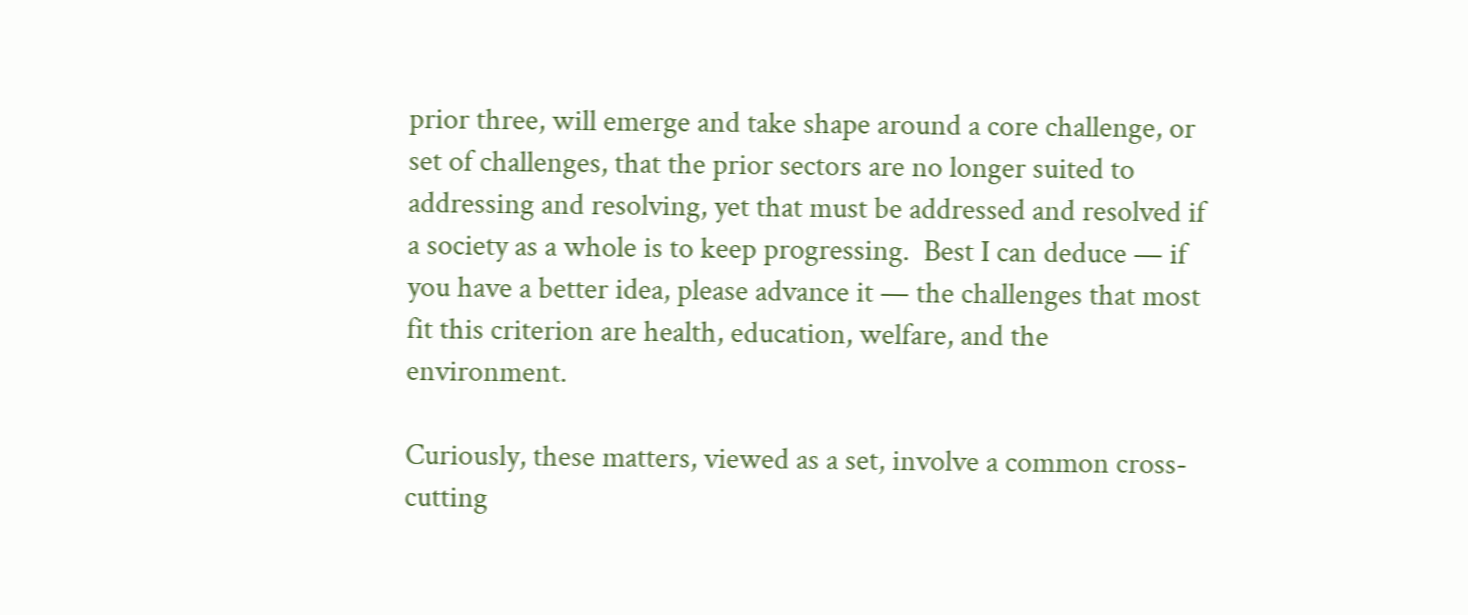prior three, will emerge and take shape around a core challenge, or set of challenges, that the prior sectors are no longer suited to addressing and resolving, yet that must be addressed and resolved if a society as a whole is to keep progressing.  Best I can deduce — if you have a better idea, please advance it — the challenges that most fit this criterion are health, education, welfare, and the environment.

Curiously, these matters, viewed as a set, involve a common cross-cutting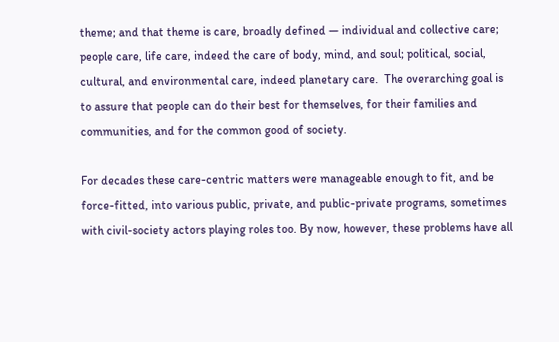theme; and that theme is care, broadly defined — individual and collective care; people care, life care, indeed the care of body, mind, and soul; political, social, cultural, and environmental care, indeed planetary care.  The overarching goal is to assure that people can do their best for themselves, for their families and communities, and for the common good of society.

For decades these care-centric matters were manageable enough to fit, and be force-fitted, into various public, private, and public-private programs, sometimes with civil-society actors playing roles too. By now, however, these problems have all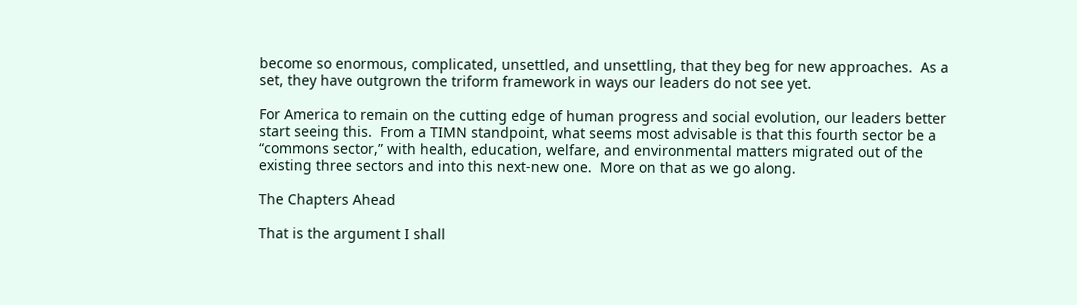become so enormous, complicated, unsettled, and unsettling, that they beg for new approaches.  As a set, they have outgrown the triform framework in ways our leaders do not see yet.

For America to remain on the cutting edge of human progress and social evolution, our leaders better start seeing this.  From a TIMN standpoint, what seems most advisable is that this fourth sector be a “commons sector,” with health, education, welfare, and environmental matters migrated out of the existing three sectors and into this next-new one.  More on that as we go along.

The Chapters Ahead

That is the argument I shall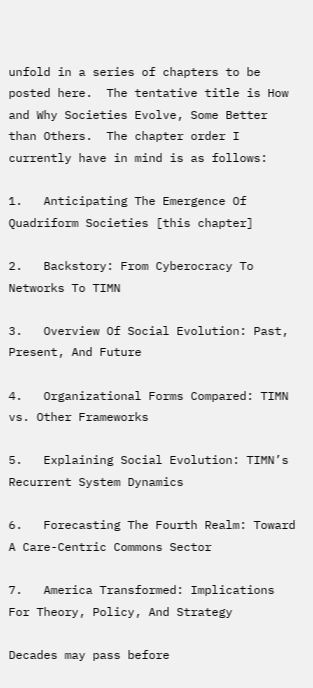unfold in a series of chapters to be posted here.  The tentative title is How and Why Societies Evolve, Some Better than Others.  The chapter order I currently have in mind is as follows:

1.   Anticipating The Emergence Of Quadriform Societies [this chapter]

2.   Backstory: From Cyberocracy To Networks To TIMN

3.   Overview Of Social Evolution: Past, Present, And Future

4.   Organizational Forms Compared: TIMN vs. Other Frameworks

5.   Explaining Social Evolution: TIMN’s Recurrent System Dynamics

6.   Forecasting The Fourth Realm: Toward A Care-Centric Commons Sector

7.   America Transformed: Implications For Theory, Policy, And Strategy

Decades may pass before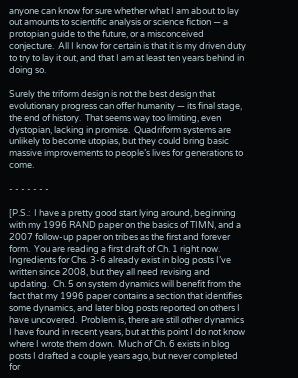anyone can know for sure whether what I am about to lay out amounts to scientific analysis or science fiction — a protopian guide to the future, or a misconceived conjecture.  All I know for certain is that it is my driven duty to try to lay it out, and that I am at least ten years behind in doing so.

Surely the triform design is not the best design that evolutionary progress can offer humanity — its final stage, the end of history.  That seems way too limiting, even dystopian, lacking in promise.  Quadriform systems are unlikely to become utopias, but they could bring basic massive improvements to people’s lives for generations to come.

- - - - - - -

[P.S.:  I have a pretty good start lying around, beginning with my 1996 RAND paper on the basics of TIMN, and a 2007 follow-up paper on tribes as the first and forever form.  You are reading a first draft of Ch. 1 right now.  Ingredients for Chs. 3-6 already exist in blog posts I’ve written since 2008, but they all need revising and updating.  Ch. 5 on system dynamics will benefit from the fact that my 1996 paper contains a section that identifies some dynamics, and later blog posts reported on others I have uncovered.  Problem is, there are still other dynamics I have found in recent years, but at this point I do not know where I wrote them down.  Much of Ch. 6 exists in blog posts I drafted a couple years ago, but never completed for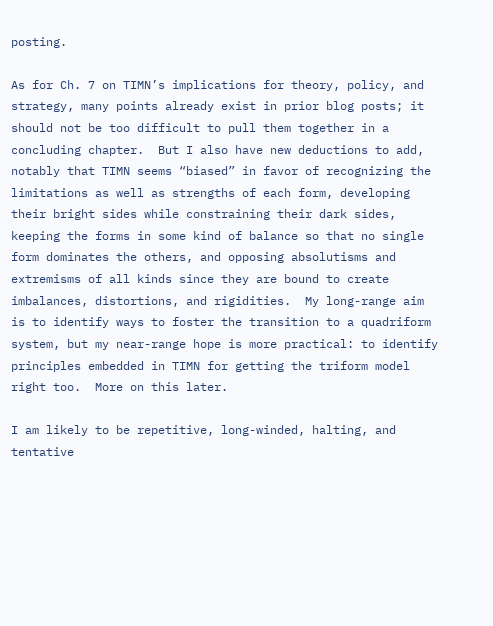posting.

As for Ch. 7 on TIMN’s implications for theory, policy, and strategy, many points already exist in prior blog posts; it should not be too difficult to pull them together in a concluding chapter.  But I also have new deductions to add, notably that TIMN seems “biased” in favor of recognizing the limitations as well as strengths of each form, developing their bright sides while constraining their dark sides, keeping the forms in some kind of balance so that no single form dominates the others, and opposing absolutisms and extremisms of all kinds since they are bound to create imbalances, distortions, and rigidities.  My long-range aim is to identify ways to foster the transition to a quadriform system, but my near-range hope is more practical: to identify principles embedded in TIMN for getting the triform model right too.  More on this later.

I am likely to be repetitive, long-winded, halting, and tentative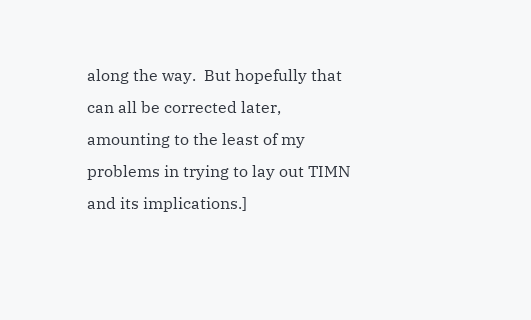along the way.  But hopefully that can all be corrected later, amounting to the least of my problems in trying to lay out TIMN and its implications.]